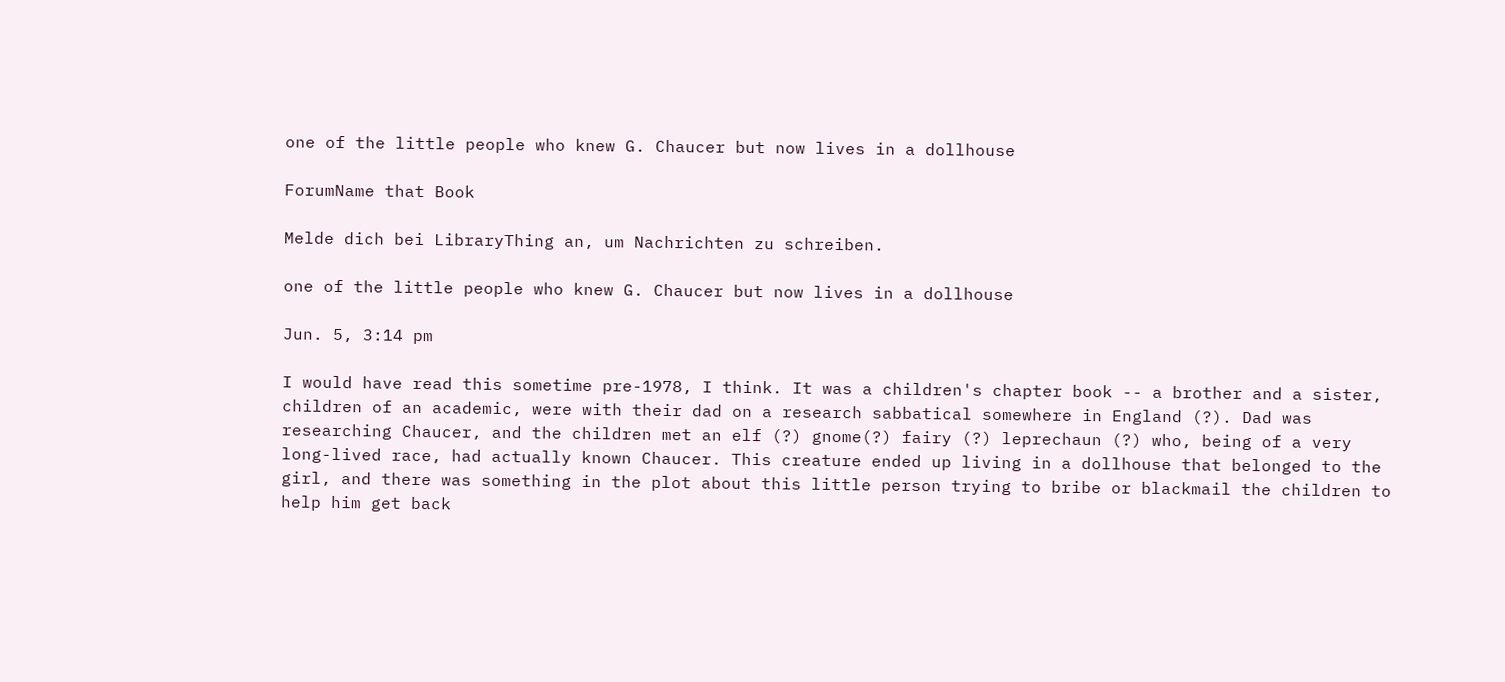one of the little people who knew G. Chaucer but now lives in a dollhouse

ForumName that Book

Melde dich bei LibraryThing an, um Nachrichten zu schreiben.

one of the little people who knew G. Chaucer but now lives in a dollhouse

Jun. 5, 3:14 pm

I would have read this sometime pre-1978, I think. It was a children's chapter book -- a brother and a sister, children of an academic, were with their dad on a research sabbatical somewhere in England (?). Dad was researching Chaucer, and the children met an elf (?) gnome(?) fairy (?) leprechaun (?) who, being of a very long-lived race, had actually known Chaucer. This creature ended up living in a dollhouse that belonged to the girl, and there was something in the plot about this little person trying to bribe or blackmail the children to help him get back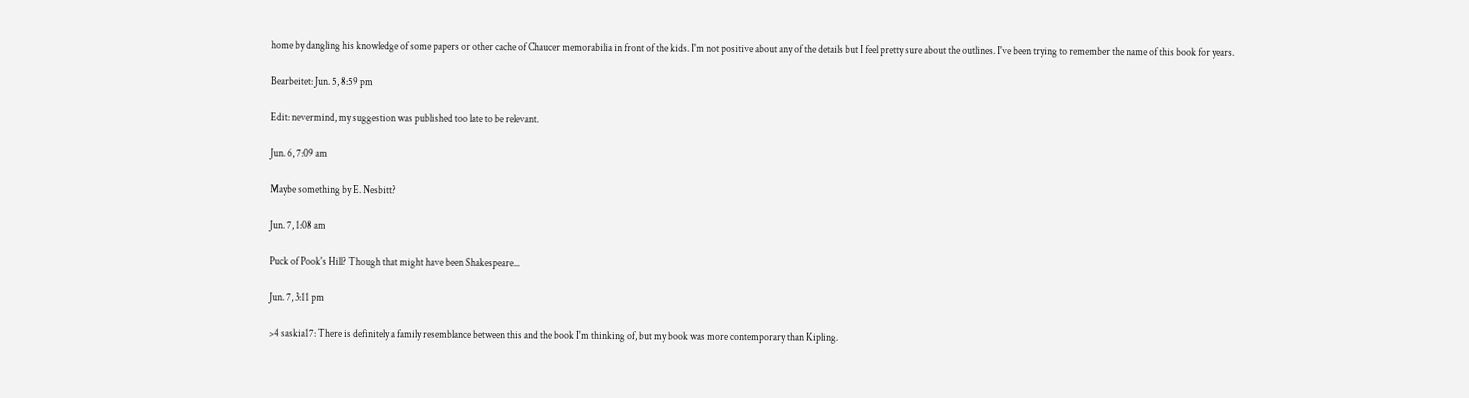home by dangling his knowledge of some papers or other cache of Chaucer memorabilia in front of the kids. I'm not positive about any of the details but I feel pretty sure about the outlines. I've been trying to remember the name of this book for years.

Bearbeitet: Jun. 5, 8:59 pm

Edit: nevermind, my suggestion was published too late to be relevant.

Jun. 6, 7:09 am

Maybe something by E. Nesbitt?

Jun. 7, 1:08 am

Puck of Pook's Hill? Though that might have been Shakespeare...

Jun. 7, 3:11 pm

>4 saskia17: There is definitely a family resemblance between this and the book I'm thinking of, but my book was more contemporary than Kipling.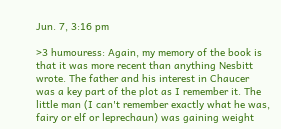Jun. 7, 3:16 pm

>3 humouress: Again, my memory of the book is that it was more recent than anything Nesbitt wrote. The father and his interest in Chaucer was a key part of the plot as I remember it. The little man (I can't remember exactly what he was, fairy or elf or leprechaun) was gaining weight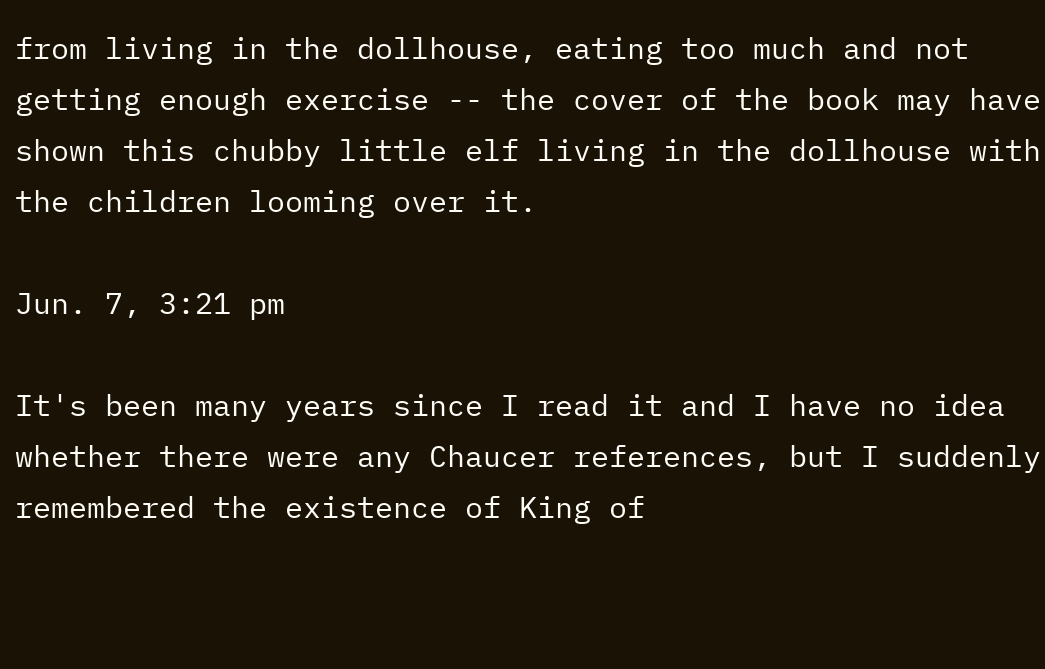from living in the dollhouse, eating too much and not getting enough exercise -- the cover of the book may have shown this chubby little elf living in the dollhouse with the children looming over it.

Jun. 7, 3:21 pm

It's been many years since I read it and I have no idea whether there were any Chaucer references, but I suddenly remembered the existence of King of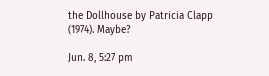the Dollhouse by Patricia Clapp (1974). Maybe?

Jun. 8, 5:27 pm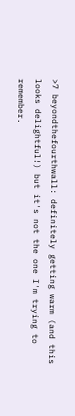>7 beyondthefourthwall: definitely getting warm (and this looks delightful!) but it's not the one I'm trying to remember.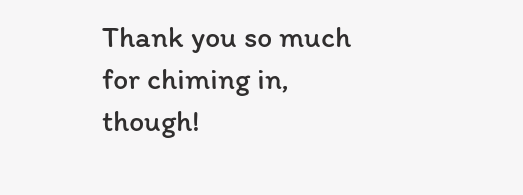Thank you so much for chiming in, though!